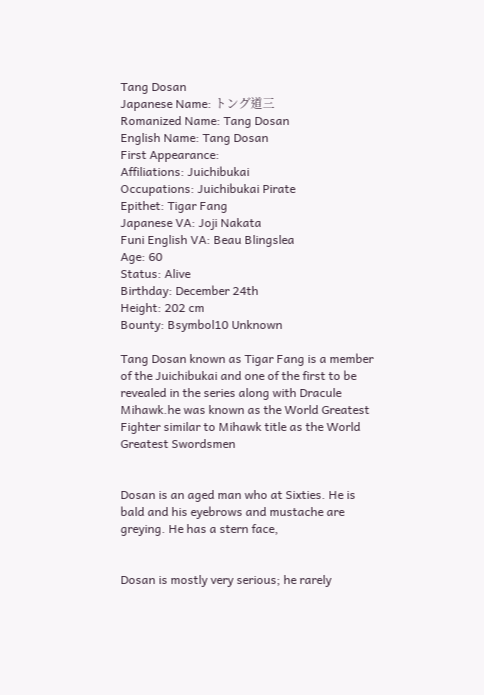Tang Dosan
Japanese Name: トング道三
Romanized Name: Tang Dosan
English Name: Tang Dosan
First Appearance:
Affiliations: Juichibukai
Occupations: Juichibukai Pirate
Epithet: Tigar Fang
Japanese VA: Joji Nakata
Funi English VA: Beau Blingslea
Age: 60
Status: Alive
Birthday: December 24th
Height: 202 cm
Bounty: Bsymbol10 Unknown

Tang Dosan known as Tigar Fang is a member of the Juichibukai and one of the first to be revealed in the series along with Dracule Mihawk.he was known as the World Greatest Fighter similar to Mihawk title as the World Greatest Swordsmen


Dosan is an aged man who at Sixties. He is bald and his eyebrows and mustache are greying. He has a stern face,


Dosan is mostly very serious; he rarely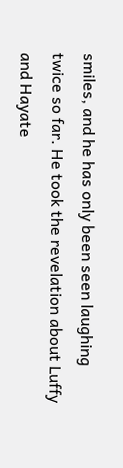smiles, and he has only been seen laughing twice so far. He took the revelation about Luffy and Hayate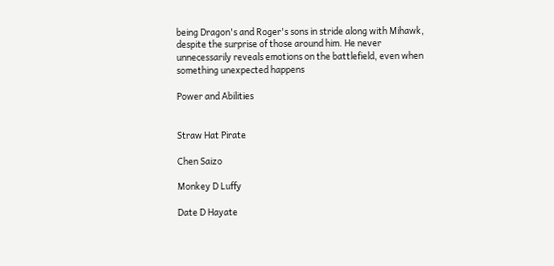being Dragon's and Roger's sons in stride along with Mihawk, despite the surprise of those around him. He never unnecessarily reveals emotions on the battlefield, even when something unexpected happens

Power and Abilities


Straw Hat Pirate

Chen Saizo

Monkey D Luffy

Date D Hayate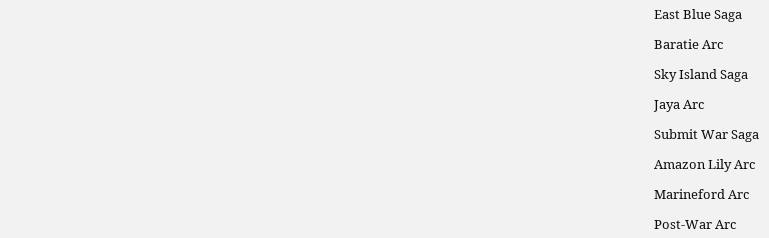East Blue Saga

Baratie Arc

Sky Island Saga

Jaya Arc

Submit War Saga

Amazon Lily Arc

Marineford Arc

Post-War Arc